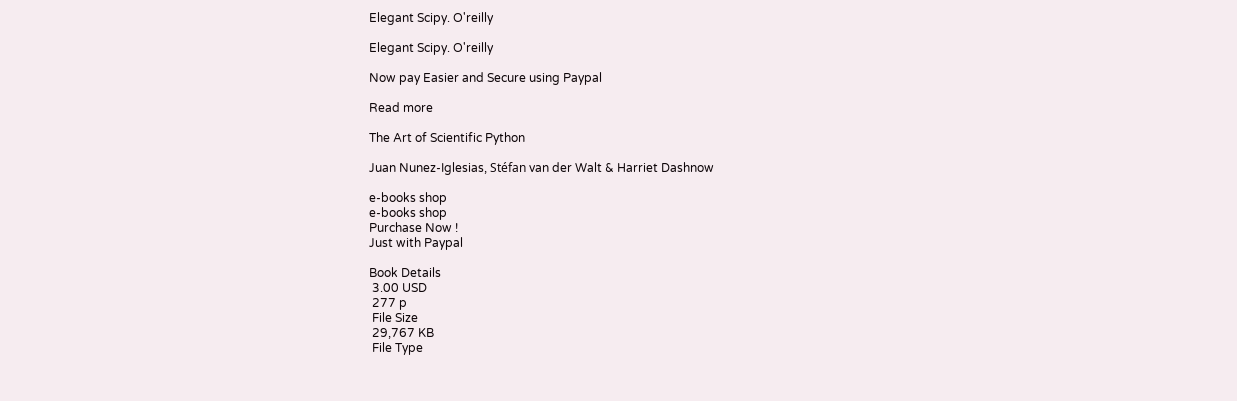Elegant Scipy. O'reilly

Elegant Scipy. O'reilly

Now pay Easier and Secure using Paypal

Read more

The Art of Scientific Python

Juan Nunez-Iglesias, Stéfan van der Walt & Harriet Dashnow

e-books shop
e-books shop
Purchase Now !
Just with Paypal

Book Details
 3.00 USD
 277 p
 File Size
 29,767 KB
 File Type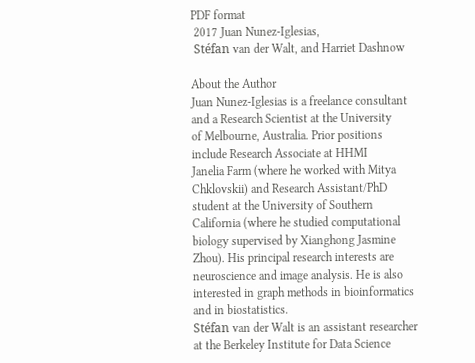PDF format
 2017 Juan Nunez-Iglesias,
 Stéfan van der Walt, and Harriet Dashnow

About the Author
Juan Nunez-Iglesias is a freelance consultant and a Research Scientist at the University
of Melbourne, Australia. Prior positions include Research Associate at HHMI
Janelia Farm (where he worked with Mitya Chklovskii) and Research Assistant/PhD
student at the University of Southern California (where he studied computational
biology supervised by Xianghong Jasmine Zhou). His principal research interests are
neuroscience and image analysis. He is also interested in graph methods in bioinformatics
and in biostatistics.
Stéfan van der Walt is an assistant researcher at the Berkeley Institute for Data Science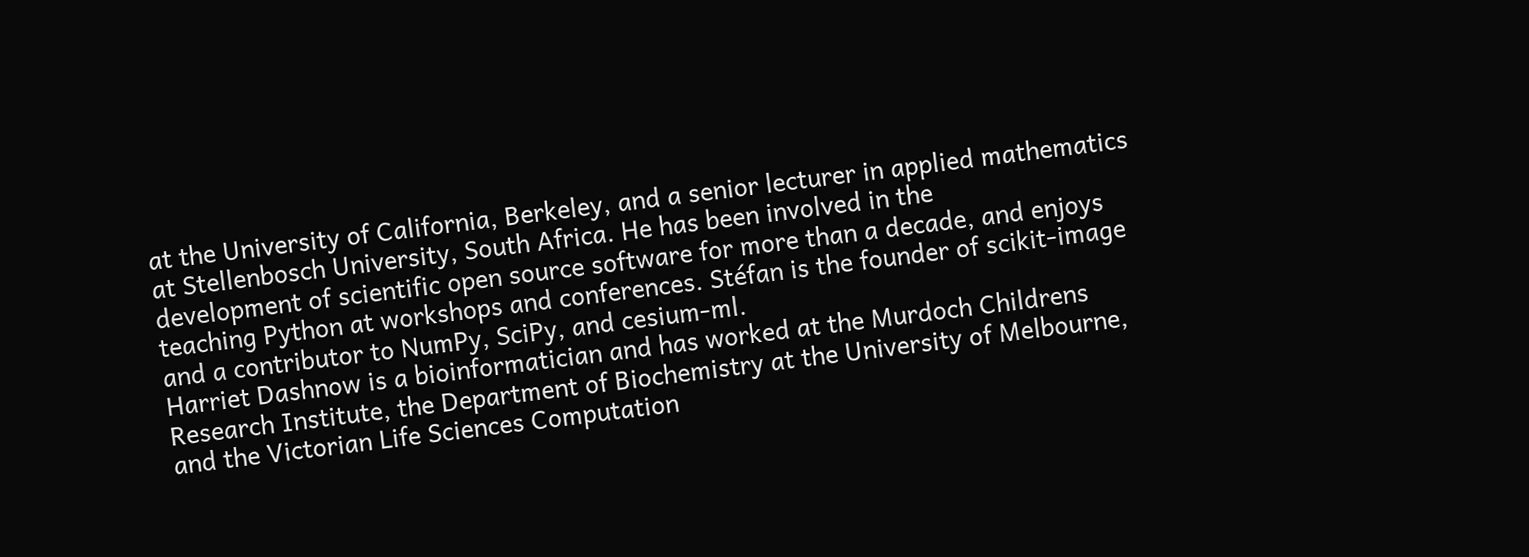at the University of California, Berkeley, and a senior lecturer in applied mathematics
at Stellenbosch University, South Africa. He has been involved in the
development of scientific open source software for more than a decade, and enjoys
teaching Python at workshops and conferences. Stéfan is the founder of scikit-image
and a contributor to NumPy, SciPy, and cesium-ml.
Harriet Dashnow is a bioinformatician and has worked at the Murdoch Childrens
Research Institute, the Department of Biochemistry at the University of Melbourne,
and the Victorian Life Sciences Computation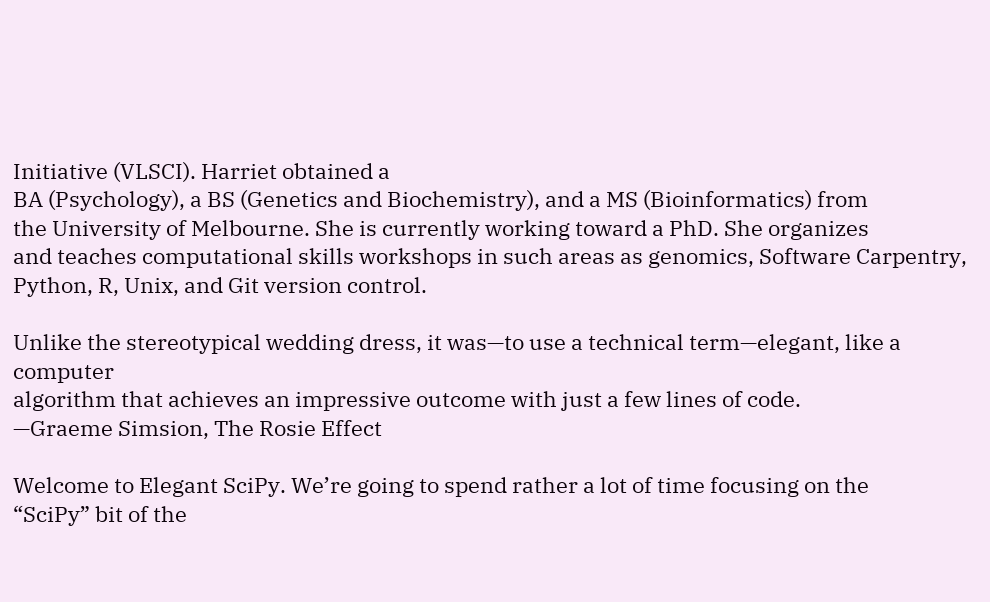Initiative (VLSCI). Harriet obtained a
BA (Psychology), a BS (Genetics and Biochemistry), and a MS (Bioinformatics) from
the University of Melbourne. She is currently working toward a PhD. She organizes
and teaches computational skills workshops in such areas as genomics, Software Carpentry,
Python, R, Unix, and Git version control.

Unlike the stereotypical wedding dress, it was—to use a technical term—elegant, like a computer
algorithm that achieves an impressive outcome with just a few lines of code.
—Graeme Simsion, The Rosie Effect

Welcome to Elegant SciPy. We’re going to spend rather a lot of time focusing on the
“SciPy” bit of the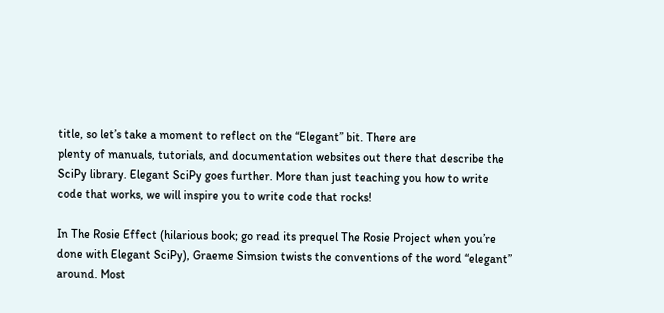title, so let’s take a moment to reflect on the “Elegant” bit. There are
plenty of manuals, tutorials, and documentation websites out there that describe the
SciPy library. Elegant SciPy goes further. More than just teaching you how to write
code that works, we will inspire you to write code that rocks!

In The Rosie Effect (hilarious book; go read its prequel The Rosie Project when you’re
done with Elegant SciPy), Graeme Simsion twists the conventions of the word “elegant”
around. Most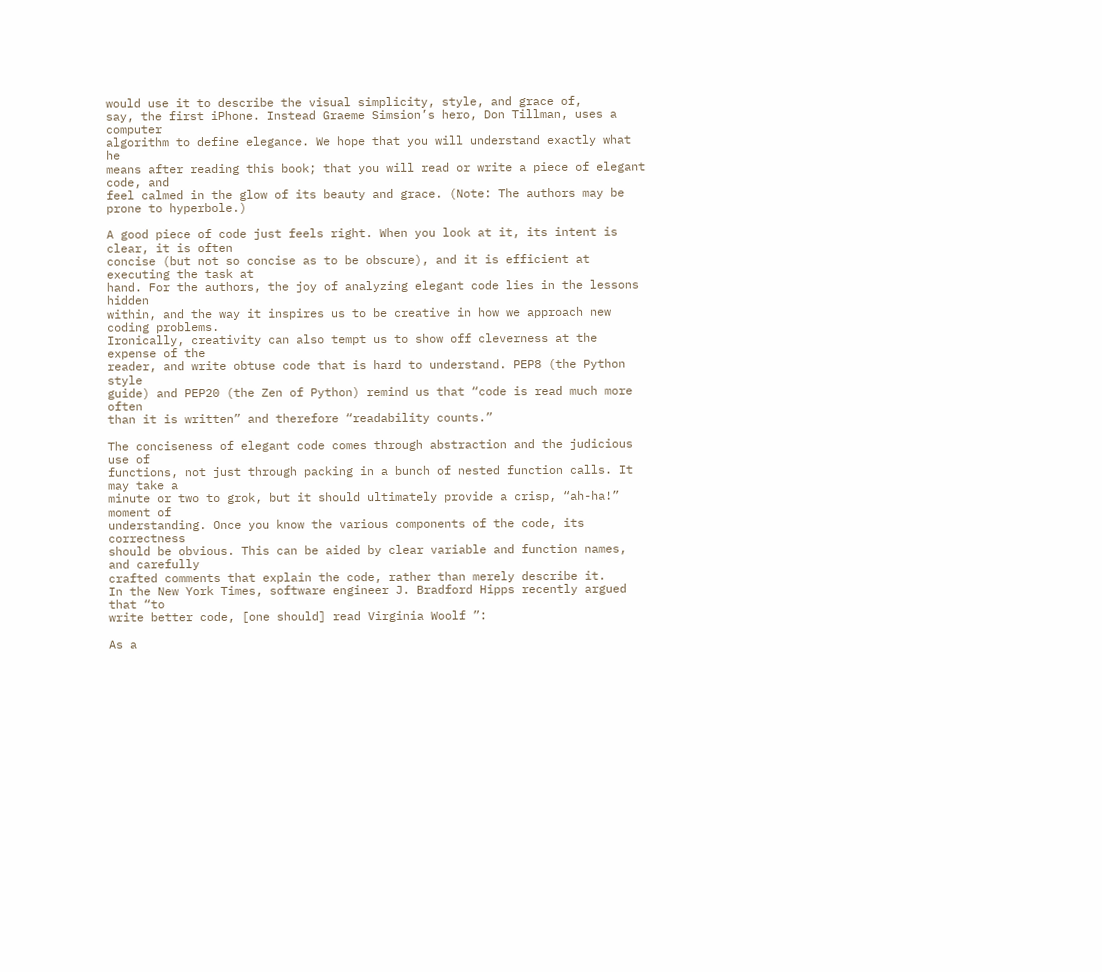would use it to describe the visual simplicity, style, and grace of,
say, the first iPhone. Instead Graeme Simsion’s hero, Don Tillman, uses a computer
algorithm to define elegance. We hope that you will understand exactly what he
means after reading this book; that you will read or write a piece of elegant code, and
feel calmed in the glow of its beauty and grace. (Note: The authors may be prone to hyperbole.)

A good piece of code just feels right. When you look at it, its intent is clear, it is often
concise (but not so concise as to be obscure), and it is efficient at executing the task at
hand. For the authors, the joy of analyzing elegant code lies in the lessons hidden
within, and the way it inspires us to be creative in how we approach new coding problems.
Ironically, creativity can also tempt us to show off cleverness at the expense of the
reader, and write obtuse code that is hard to understand. PEP8 (the Python style
guide) and PEP20 (the Zen of Python) remind us that “code is read much more often
than it is written” and therefore “readability counts.”

The conciseness of elegant code comes through abstraction and the judicious use of
functions, not just through packing in a bunch of nested function calls. It may take a
minute or two to grok, but it should ultimately provide a crisp, “ah-ha!” moment of
understanding. Once you know the various components of the code, its correctness
should be obvious. This can be aided by clear variable and function names, and carefully
crafted comments that explain the code, rather than merely describe it.
In the New York Times, software engineer J. Bradford Hipps recently argued that “to
write better code, [one should] read Virginia Woolf ”:

As a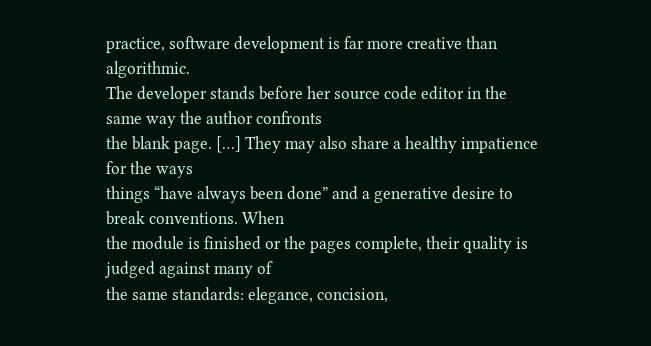practice, software development is far more creative than algorithmic.
The developer stands before her source code editor in the same way the author confronts
the blank page. […] They may also share a healthy impatience for the ways
things “have always been done” and a generative desire to break conventions. When
the module is finished or the pages complete, their quality is judged against many of
the same standards: elegance, concision,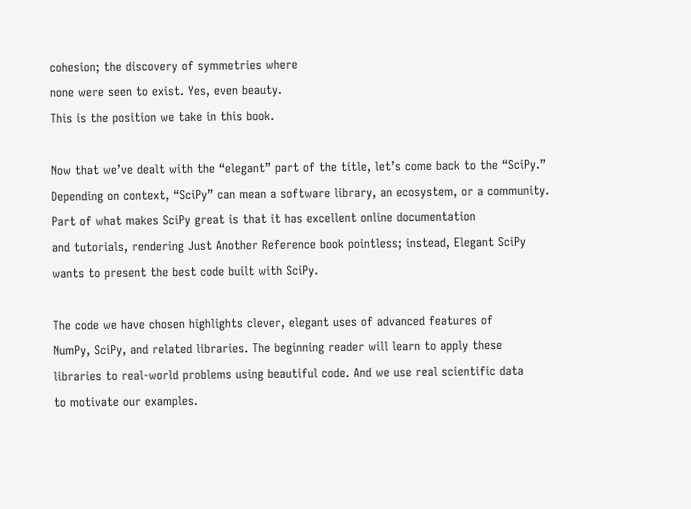cohesion; the discovery of symmetries where
none were seen to exist. Yes, even beauty.
This is the position we take in this book.

Now that we’ve dealt with the “elegant” part of the title, let’s come back to the “SciPy.”
Depending on context, “SciPy” can mean a software library, an ecosystem, or a community.
Part of what makes SciPy great is that it has excellent online documentation
and tutorials, rendering Just Another Reference book pointless; instead, Elegant SciPy
wants to present the best code built with SciPy.

The code we have chosen highlights clever, elegant uses of advanced features of
NumPy, SciPy, and related libraries. The beginning reader will learn to apply these
libraries to real-world problems using beautiful code. And we use real scientific data
to motivate our examples.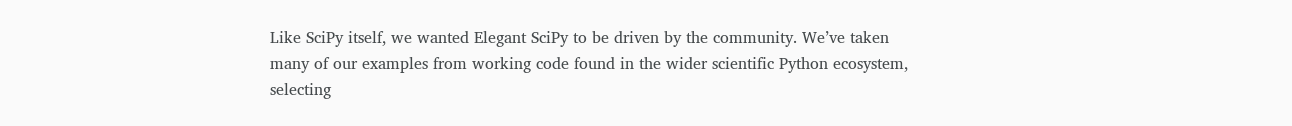Like SciPy itself, we wanted Elegant SciPy to be driven by the community. We’ve taken
many of our examples from working code found in the wider scientific Python ecosystem,
selecting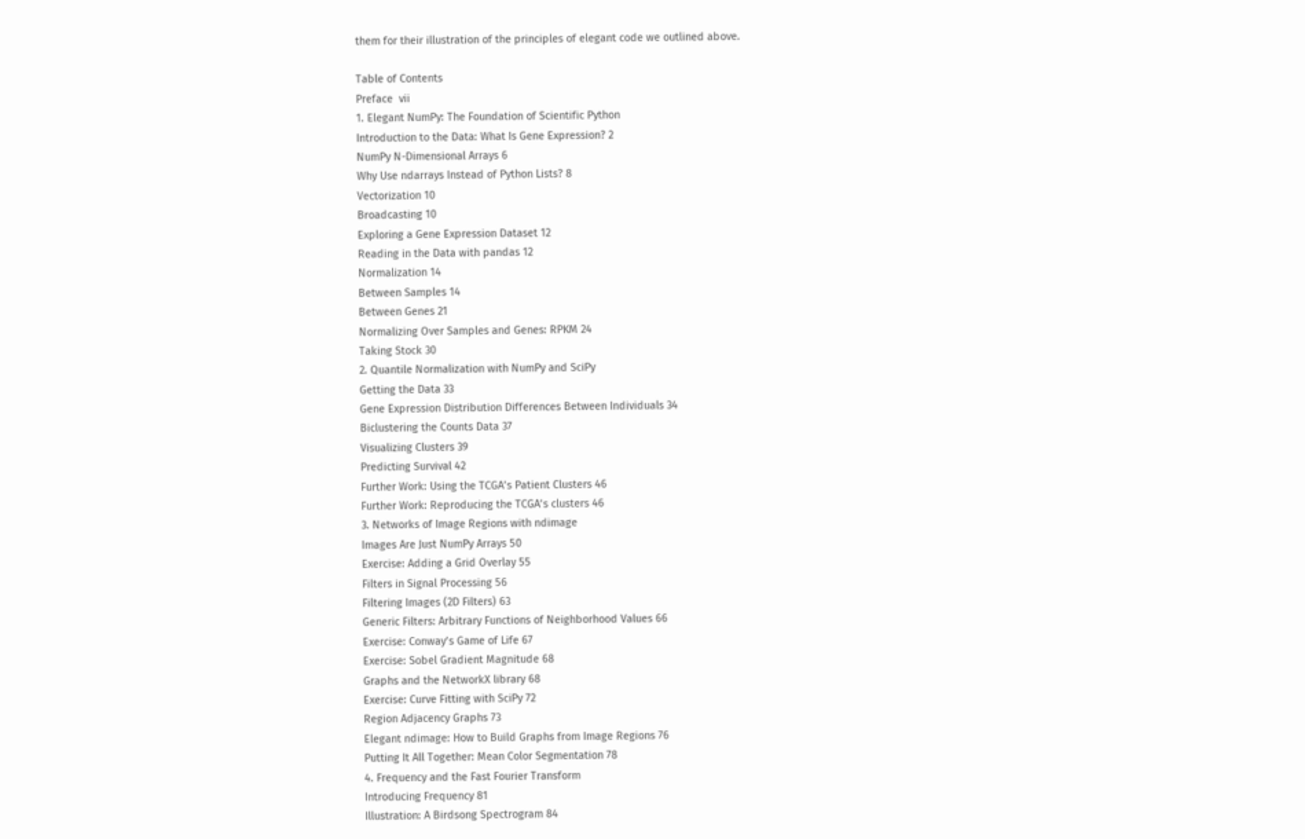them for their illustration of the principles of elegant code we outlined above.

Table of Contents
Preface  vii
1. Elegant NumPy: The Foundation of Scientific Python
Introduction to the Data: What Is Gene Expression? 2
NumPy N-Dimensional Arrays 6
Why Use ndarrays Instead of Python Lists? 8
Vectorization 10
Broadcasting 10
Exploring a Gene Expression Dataset 12
Reading in the Data with pandas 12
Normalization 14
Between Samples 14
Between Genes 21
Normalizing Over Samples and Genes: RPKM 24
Taking Stock 30
2. Quantile Normalization with NumPy and SciPy
Getting the Data 33
Gene Expression Distribution Differences Between Individuals 34
Biclustering the Counts Data 37
Visualizing Clusters 39
Predicting Survival 42
Further Work: Using the TCGA’s Patient Clusters 46
Further Work: Reproducing the TCGA’s clusters 46
3. Networks of Image Regions with ndimage
Images Are Just NumPy Arrays 50
Exercise: Adding a Grid Overlay 55
Filters in Signal Processing 56
Filtering Images (2D Filters) 63
Generic Filters: Arbitrary Functions of Neighborhood Values 66
Exercise: Conway’s Game of Life 67
Exercise: Sobel Gradient Magnitude 68
Graphs and the NetworkX library 68
Exercise: Curve Fitting with SciPy 72
Region Adjacency Graphs 73
Elegant ndimage: How to Build Graphs from Image Regions 76
Putting It All Together: Mean Color Segmentation 78
4. Frequency and the Fast Fourier Transform
Introducing Frequency 81
Illustration: A Birdsong Spectrogram 84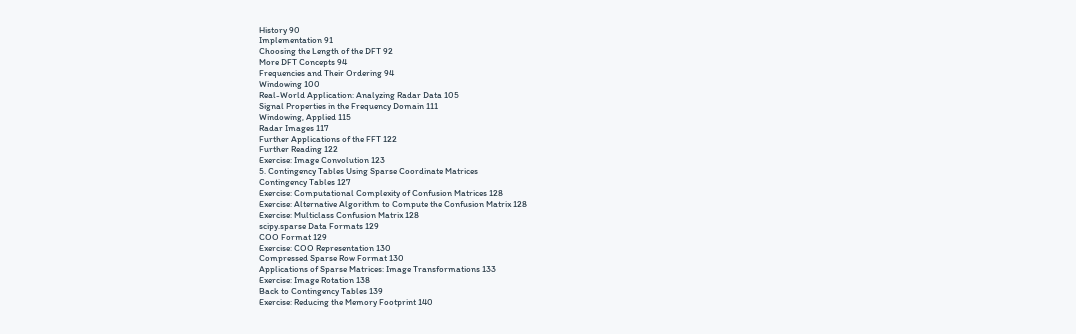History 90
Implementation 91
Choosing the Length of the DFT 92
More DFT Concepts 94
Frequencies and Their Ordering 94
Windowing 100
Real-World Application: Analyzing Radar Data 105
Signal Properties in the Frequency Domain 111
Windowing, Applied 115
Radar Images 117
Further Applications of the FFT 122
Further Reading 122
Exercise: Image Convolution 123
5. Contingency Tables Using Sparse Coordinate Matrices
Contingency Tables 127
Exercise: Computational Complexity of Confusion Matrices 128
Exercise: Alternative Algorithm to Compute the Confusion Matrix 128
Exercise: Multiclass Confusion Matrix 128
scipy.sparse Data Formats 129
COO Format 129
Exercise: COO Representation 130
Compressed Sparse Row Format 130
Applications of Sparse Matrices: Image Transformations 133
Exercise: Image Rotation 138
Back to Contingency Tables 139
Exercise: Reducing the Memory Footprint 140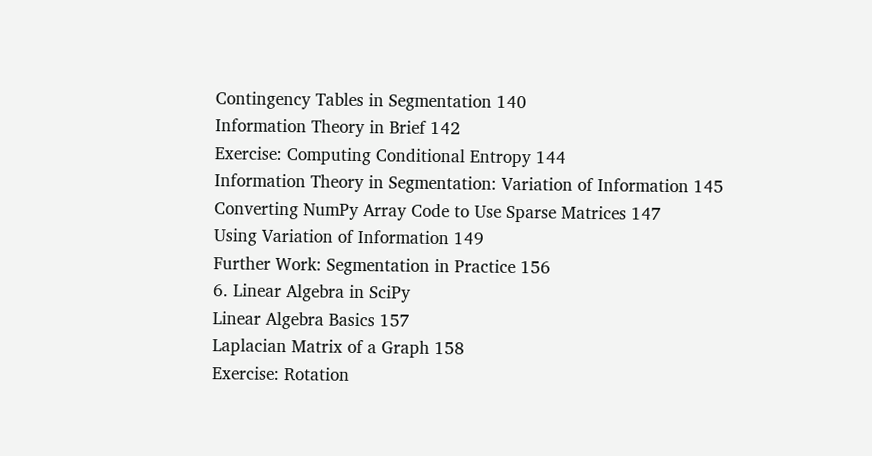Contingency Tables in Segmentation 140
Information Theory in Brief 142
Exercise: Computing Conditional Entropy 144
Information Theory in Segmentation: Variation of Information 145
Converting NumPy Array Code to Use Sparse Matrices 147
Using Variation of Information 149
Further Work: Segmentation in Practice 156
6. Linear Algebra in SciPy
Linear Algebra Basics 157
Laplacian Matrix of a Graph 158
Exercise: Rotation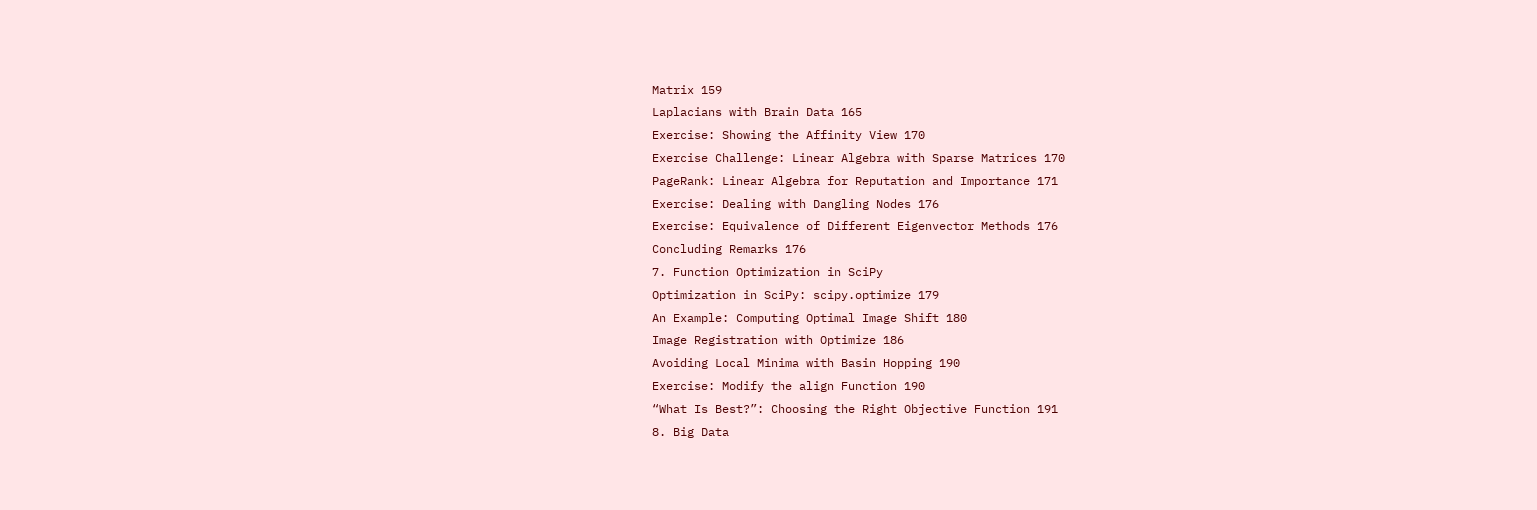Matrix 159
Laplacians with Brain Data 165
Exercise: Showing the Affinity View 170
Exercise Challenge: Linear Algebra with Sparse Matrices 170
PageRank: Linear Algebra for Reputation and Importance 171
Exercise: Dealing with Dangling Nodes 176
Exercise: Equivalence of Different Eigenvector Methods 176
Concluding Remarks 176
7. Function Optimization in SciPy
Optimization in SciPy: scipy.optimize 179
An Example: Computing Optimal Image Shift 180
Image Registration with Optimize 186
Avoiding Local Minima with Basin Hopping 190
Exercise: Modify the align Function 190
“What Is Best?”: Choosing the Right Objective Function 191
8. Big Data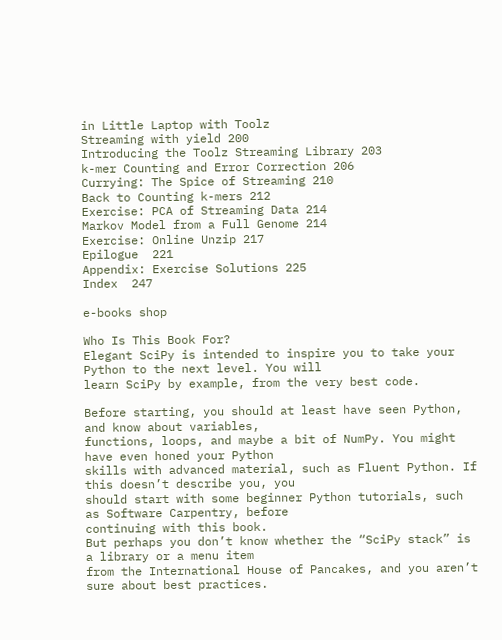in Little Laptop with Toolz
Streaming with yield 200
Introducing the Toolz Streaming Library 203
k-mer Counting and Error Correction 206
Currying: The Spice of Streaming 210
Back to Counting k-mers 212
Exercise: PCA of Streaming Data 214
Markov Model from a Full Genome 214
Exercise: Online Unzip 217
Epilogue  221
Appendix: Exercise Solutions 225
Index  247

e-books shop

Who Is This Book For?
Elegant SciPy is intended to inspire you to take your Python to the next level. You will
learn SciPy by example, from the very best code.

Before starting, you should at least have seen Python, and know about variables,
functions, loops, and maybe a bit of NumPy. You might have even honed your Python
skills with advanced material, such as Fluent Python. If this doesn’t describe you, you
should start with some beginner Python tutorials, such as Software Carpentry, before
continuing with this book.
But perhaps you don’t know whether the “SciPy stack” is a library or a menu item
from the International House of Pancakes, and you aren’t sure about best practices.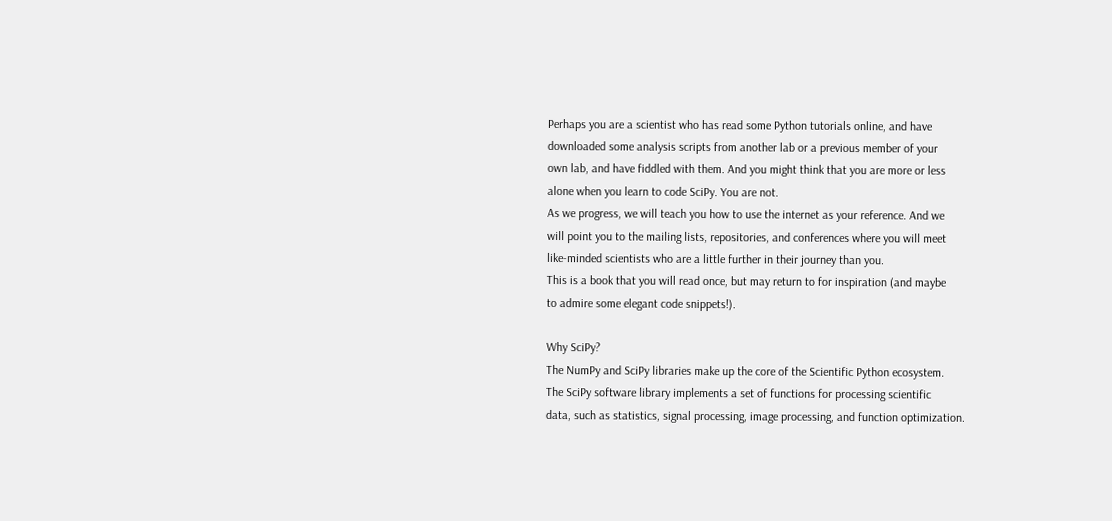Perhaps you are a scientist who has read some Python tutorials online, and have
downloaded some analysis scripts from another lab or a previous member of your
own lab, and have fiddled with them. And you might think that you are more or less
alone when you learn to code SciPy. You are not.
As we progress, we will teach you how to use the internet as your reference. And we
will point you to the mailing lists, repositories, and conferences where you will meet
like-minded scientists who are a little further in their journey than you.
This is a book that you will read once, but may return to for inspiration (and maybe
to admire some elegant code snippets!).

Why SciPy?
The NumPy and SciPy libraries make up the core of the Scientific Python ecosystem.
The SciPy software library implements a set of functions for processing scientific
data, such as statistics, signal processing, image processing, and function optimization.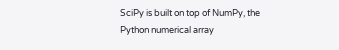SciPy is built on top of NumPy, the Python numerical array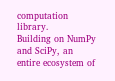computation library.
Building on NumPy and SciPy, an entire ecosystem of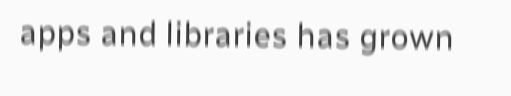apps and libraries has grown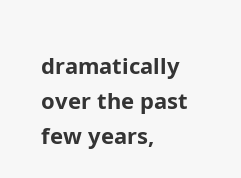dramatically over the past few years,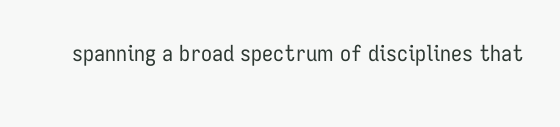spanning a broad spectrum of disciplines that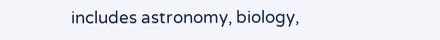includes astronomy, biology,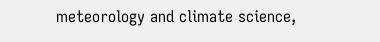meteorology and climate science,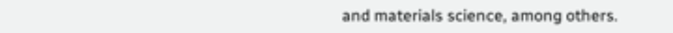and materials science, among others.